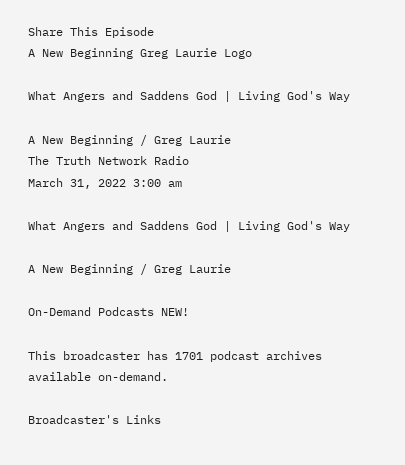Share This Episode
A New Beginning Greg Laurie Logo

What Angers and Saddens God | Living God's Way

A New Beginning / Greg Laurie
The Truth Network Radio
March 31, 2022 3:00 am

What Angers and Saddens God | Living God's Way

A New Beginning / Greg Laurie

On-Demand Podcasts NEW!

This broadcaster has 1701 podcast archives available on-demand.

Broadcaster's Links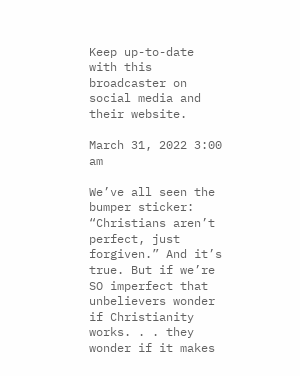Keep up-to-date with this broadcaster on social media and their website.

March 31, 2022 3:00 am

We’ve all seen the bumper sticker: “Christians aren’t perfect, just forgiven.” And it’s true. But if we’re SO imperfect that unbelievers wonder if Christianity works. . . they wonder if it makes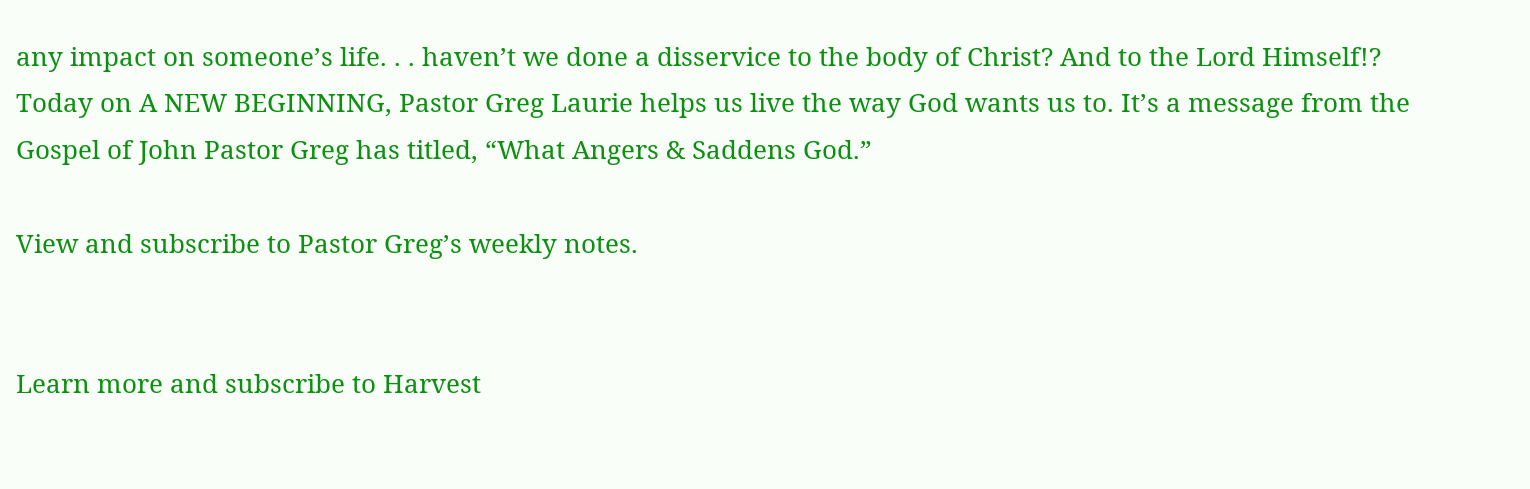any impact on someone’s life. . . haven’t we done a disservice to the body of Christ? And to the Lord Himself!? Today on A NEW BEGINNING, Pastor Greg Laurie helps us live the way God wants us to. It’s a message from the Gospel of John Pastor Greg has titled, “What Angers & Saddens God.”

View and subscribe to Pastor Greg’s weekly notes.


Learn more and subscribe to Harvest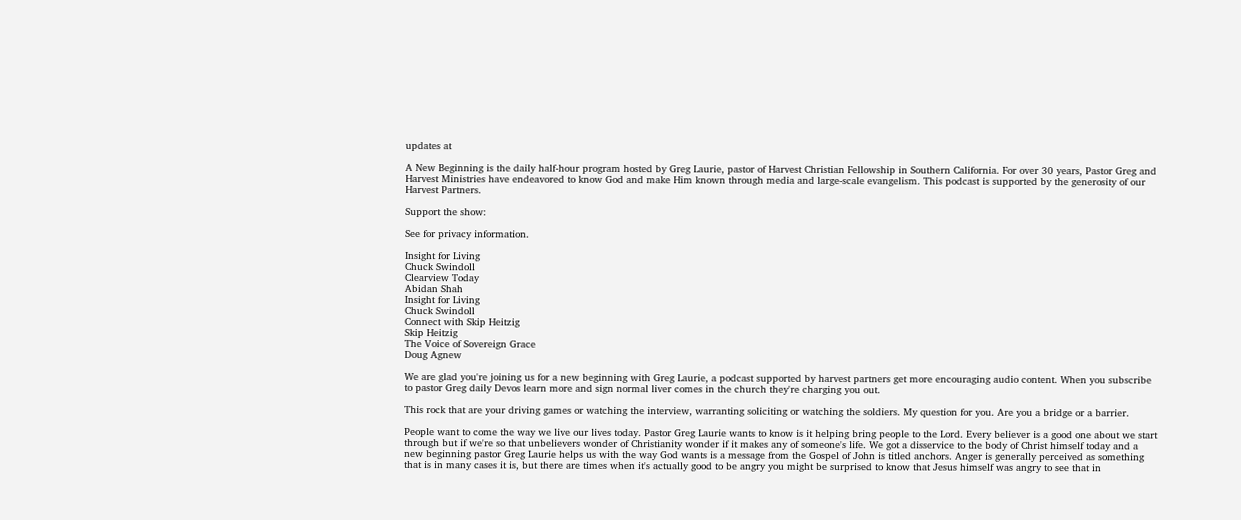updates at

A New Beginning is the daily half-hour program hosted by Greg Laurie, pastor of Harvest Christian Fellowship in Southern California. For over 30 years, Pastor Greg and Harvest Ministries have endeavored to know God and make Him known through media and large-scale evangelism. This podcast is supported by the generosity of our Harvest Partners.

Support the show:

See for privacy information.

Insight for Living
Chuck Swindoll
Clearview Today
Abidan Shah
Insight for Living
Chuck Swindoll
Connect with Skip Heitzig
Skip Heitzig
The Voice of Sovereign Grace
Doug Agnew

We are glad you're joining us for a new beginning with Greg Laurie, a podcast supported by harvest partners get more encouraging audio content. When you subscribe to pastor Greg daily Devos learn more and sign normal liver comes in the church they're charging you out.

This rock that are your driving games or watching the interview, warranting soliciting or watching the soldiers. My question for you. Are you a bridge or a barrier.

People want to come the way we live our lives today. Pastor Greg Laurie wants to know is it helping bring people to the Lord. Every believer is a good one about we start through but if we're so that unbelievers wonder of Christianity wonder if it makes any of someone's life. We got a disservice to the body of Christ himself today and a new beginning pastor Greg Laurie helps us with the way God wants is a message from the Gospel of John is titled anchors. Anger is generally perceived as something that is in many cases it is, but there are times when it's actually good to be angry you might be surprised to know that Jesus himself was angry to see that in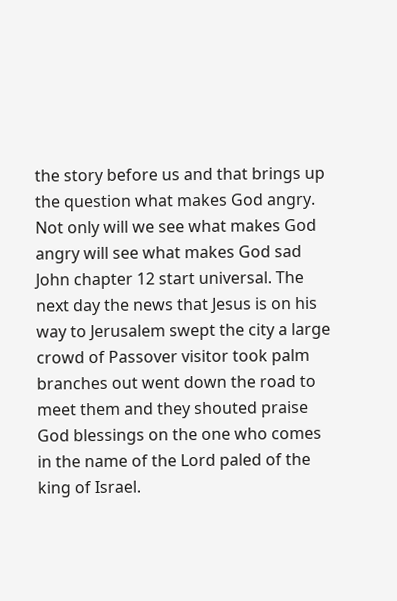the story before us and that brings up the question what makes God angry. Not only will we see what makes God angry will see what makes God sad John chapter 12 start universal. The next day the news that Jesus is on his way to Jerusalem swept the city a large crowd of Passover visitor took palm branches out went down the road to meet them and they shouted praise God blessings on the one who comes in the name of the Lord paled of the king of Israel.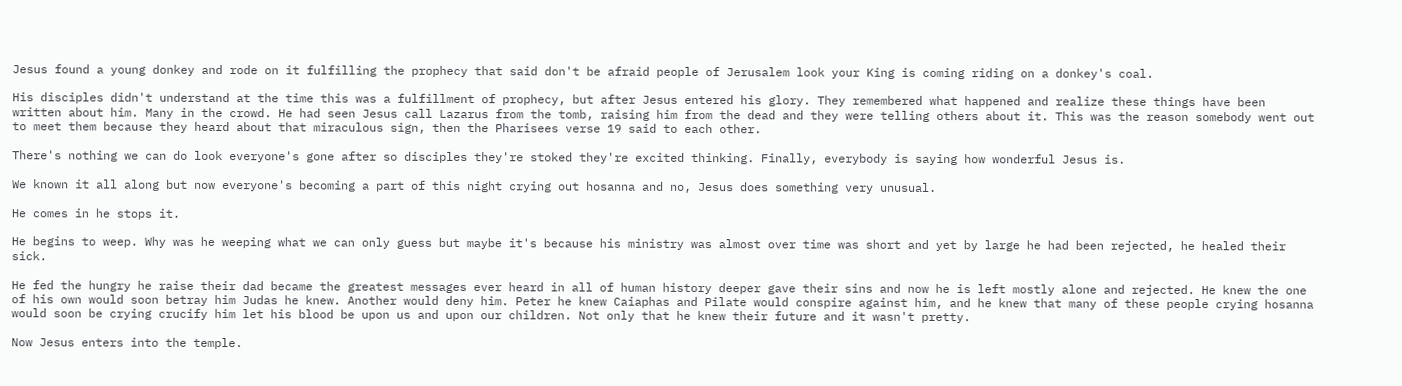Jesus found a young donkey and rode on it fulfilling the prophecy that said don't be afraid people of Jerusalem look your King is coming riding on a donkey's coal.

His disciples didn't understand at the time this was a fulfillment of prophecy, but after Jesus entered his glory. They remembered what happened and realize these things have been written about him. Many in the crowd. He had seen Jesus call Lazarus from the tomb, raising him from the dead and they were telling others about it. This was the reason somebody went out to meet them because they heard about that miraculous sign, then the Pharisees verse 19 said to each other.

There's nothing we can do look everyone's gone after so disciples they're stoked they're excited thinking. Finally, everybody is saying how wonderful Jesus is.

We known it all along but now everyone's becoming a part of this night crying out hosanna and no, Jesus does something very unusual.

He comes in he stops it.

He begins to weep. Why was he weeping what we can only guess but maybe it's because his ministry was almost over time was short and yet by large he had been rejected, he healed their sick.

He fed the hungry he raise their dad became the greatest messages ever heard in all of human history deeper gave their sins and now he is left mostly alone and rejected. He knew the one of his own would soon betray him Judas he knew. Another would deny him. Peter he knew Caiaphas and Pilate would conspire against him, and he knew that many of these people crying hosanna would soon be crying crucify him let his blood be upon us and upon our children. Not only that he knew their future and it wasn't pretty.

Now Jesus enters into the temple.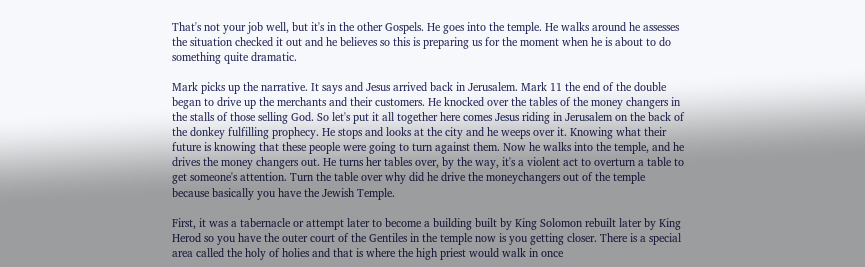That's not your job well, but it's in the other Gospels. He goes into the temple. He walks around he assesses the situation checked it out and he believes so this is preparing us for the moment when he is about to do something quite dramatic.

Mark picks up the narrative. It says and Jesus arrived back in Jerusalem. Mark 11 the end of the double began to drive up the merchants and their customers. He knocked over the tables of the money changers in the stalls of those selling God. So let's put it all together here comes Jesus riding in Jerusalem on the back of the donkey fulfilling prophecy. He stops and looks at the city and he weeps over it. Knowing what their future is knowing that these people were going to turn against them. Now he walks into the temple, and he drives the money changers out. He turns her tables over, by the way, it's a violent act to overturn a table to get someone's attention. Turn the table over why did he drive the moneychangers out of the temple because basically you have the Jewish Temple.

First, it was a tabernacle or attempt later to become a building built by King Solomon rebuilt later by King Herod so you have the outer court of the Gentiles in the temple now is you getting closer. There is a special area called the holy of holies and that is where the high priest would walk in once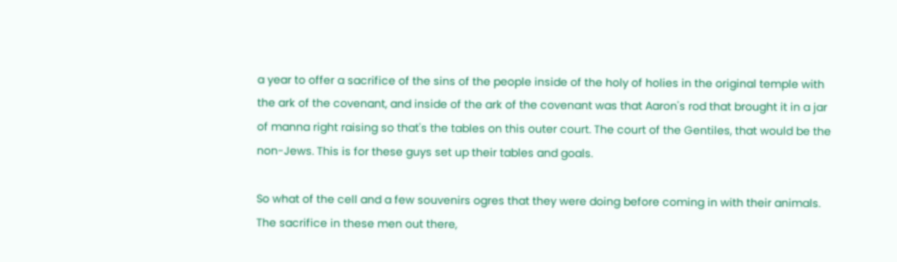a year to offer a sacrifice of the sins of the people inside of the holy of holies in the original temple with the ark of the covenant, and inside of the ark of the covenant was that Aaron's rod that brought it in a jar of manna right raising so that's the tables on this outer court. The court of the Gentiles, that would be the non-Jews. This is for these guys set up their tables and goals.

So what of the cell and a few souvenirs ogres that they were doing before coming in with their animals. The sacrifice in these men out there,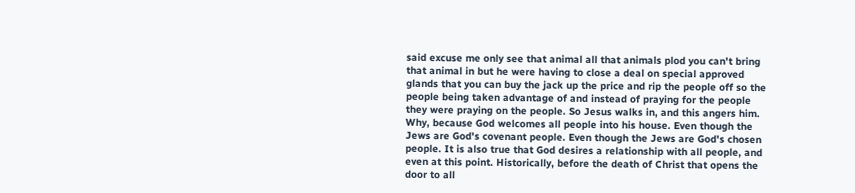said excuse me only see that animal all that animals plod you can't bring that animal in but he were having to close a deal on special approved glands that you can buy the jack up the price and rip the people off so the people being taken advantage of and instead of praying for the people they were praying on the people. So Jesus walks in, and this angers him. Why, because God welcomes all people into his house. Even though the Jews are God's covenant people. Even though the Jews are God's chosen people. It is also true that God desires a relationship with all people, and even at this point. Historically, before the death of Christ that opens the door to all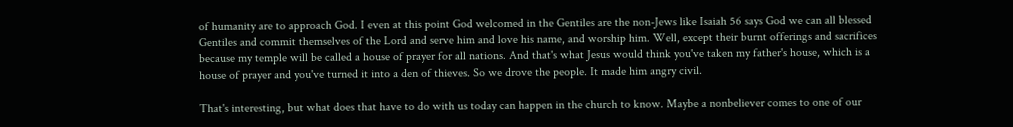of humanity are to approach God. I even at this point God welcomed in the Gentiles are the non-Jews like Isaiah 56 says God we can all blessed Gentiles and commit themselves of the Lord and serve him and love his name, and worship him. Well, except their burnt offerings and sacrifices because my temple will be called a house of prayer for all nations. And that's what Jesus would think you've taken my father's house, which is a house of prayer and you've turned it into a den of thieves. So we drove the people. It made him angry civil.

That's interesting, but what does that have to do with us today can happen in the church to know. Maybe a nonbeliever comes to one of our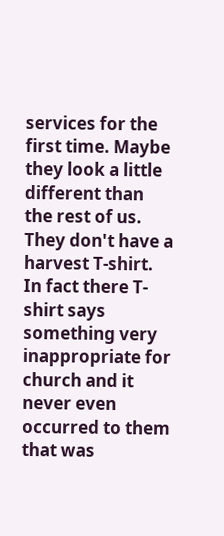services for the first time. Maybe they look a little different than the rest of us. They don't have a harvest T-shirt. In fact there T-shirt says something very inappropriate for church and it never even occurred to them that was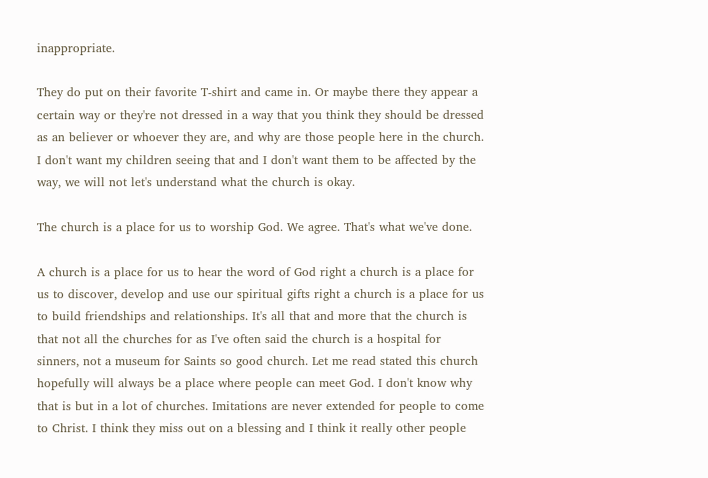inappropriate.

They do put on their favorite T-shirt and came in. Or maybe there they appear a certain way or they're not dressed in a way that you think they should be dressed as an believer or whoever they are, and why are those people here in the church. I don't want my children seeing that and I don't want them to be affected by the way, we will not let's understand what the church is okay.

The church is a place for us to worship God. We agree. That's what we've done.

A church is a place for us to hear the word of God right a church is a place for us to discover, develop and use our spiritual gifts right a church is a place for us to build friendships and relationships. It's all that and more that the church is that not all the churches for as I've often said the church is a hospital for sinners, not a museum for Saints so good church. Let me read stated this church hopefully will always be a place where people can meet God. I don't know why that is but in a lot of churches. Imitations are never extended for people to come to Christ. I think they miss out on a blessing and I think it really other people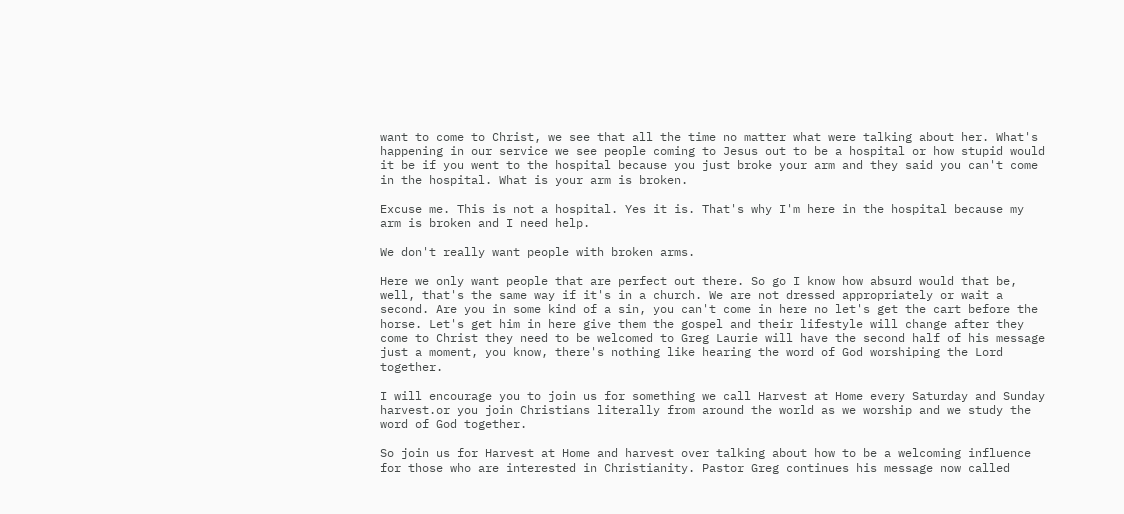want to come to Christ, we see that all the time no matter what were talking about her. What's happening in our service we see people coming to Jesus out to be a hospital or how stupid would it be if you went to the hospital because you just broke your arm and they said you can't come in the hospital. What is your arm is broken.

Excuse me. This is not a hospital. Yes it is. That's why I'm here in the hospital because my arm is broken and I need help.

We don't really want people with broken arms.

Here we only want people that are perfect out there. So go I know how absurd would that be, well, that's the same way if it's in a church. We are not dressed appropriately or wait a second. Are you in some kind of a sin, you can't come in here no let's get the cart before the horse. Let's get him in here give them the gospel and their lifestyle will change after they come to Christ they need to be welcomed to Greg Laurie will have the second half of his message just a moment, you know, there's nothing like hearing the word of God worshiping the Lord together.

I will encourage you to join us for something we call Harvest at Home every Saturday and Sunday harvest.or you join Christians literally from around the world as we worship and we study the word of God together.

So join us for Harvest at Home and harvest over talking about how to be a welcoming influence for those who are interested in Christianity. Pastor Greg continues his message now called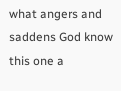what angers and saddens God know this one a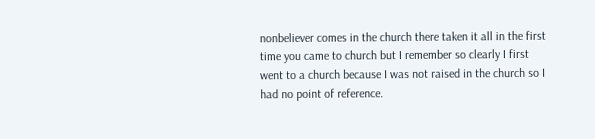nonbeliever comes in the church there taken it all in the first time you came to church but I remember so clearly I first went to a church because I was not raised in the church so I had no point of reference.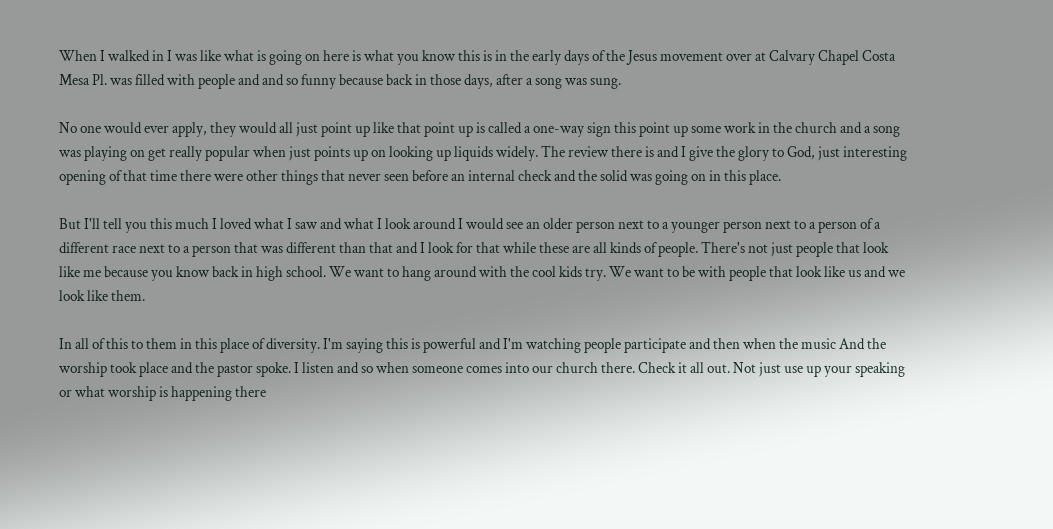When I walked in I was like what is going on here is what you know this is in the early days of the Jesus movement over at Calvary Chapel Costa Mesa Pl. was filled with people and and so funny because back in those days, after a song was sung.

No one would ever apply, they would all just point up like that point up is called a one-way sign this point up some work in the church and a song was playing on get really popular when just points up on looking up liquids widely. The review there is and I give the glory to God, just interesting opening of that time there were other things that never seen before an internal check and the solid was going on in this place.

But I'll tell you this much I loved what I saw and what I look around I would see an older person next to a younger person next to a person of a different race next to a person that was different than that and I look for that while these are all kinds of people. There's not just people that look like me because you know back in high school. We want to hang around with the cool kids try. We want to be with people that look like us and we look like them.

In all of this to them in this place of diversity. I'm saying this is powerful and I'm watching people participate and then when the music And the worship took place and the pastor spoke. I listen and so when someone comes into our church there. Check it all out. Not just use up your speaking or what worship is happening there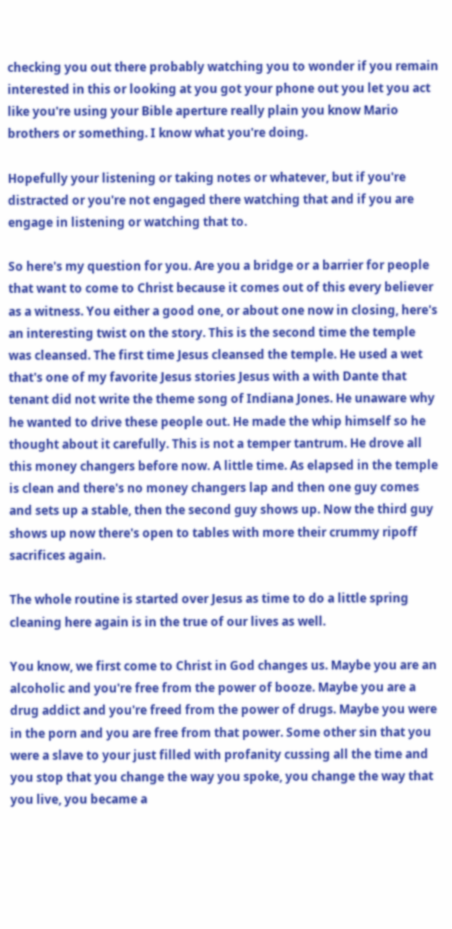checking you out there probably watching you to wonder if you remain interested in this or looking at you got your phone out you let you act like you're using your Bible aperture really plain you know Mario brothers or something. I know what you're doing.

Hopefully your listening or taking notes or whatever, but if you're distracted or you're not engaged there watching that and if you are engage in listening or watching that to.

So here's my question for you. Are you a bridge or a barrier for people that want to come to Christ because it comes out of this every believer as a witness. You either a good one, or about one now in closing, here's an interesting twist on the story. This is the second time the temple was cleansed. The first time Jesus cleansed the temple. He used a wet that's one of my favorite Jesus stories Jesus with a with Dante that tenant did not write the theme song of Indiana Jones. He unaware why he wanted to drive these people out. He made the whip himself so he thought about it carefully. This is not a temper tantrum. He drove all this money changers before now. A little time. As elapsed in the temple is clean and there's no money changers lap and then one guy comes and sets up a stable, then the second guy shows up. Now the third guy shows up now there's open to tables with more their crummy ripoff sacrifices again.

The whole routine is started over Jesus as time to do a little spring cleaning here again is in the true of our lives as well.

You know, we first come to Christ in God changes us. Maybe you are an alcoholic and you're free from the power of booze. Maybe you are a drug addict and you're freed from the power of drugs. Maybe you were in the porn and you are free from that power. Some other sin that you were a slave to your just filled with profanity cussing all the time and you stop that you change the way you spoke, you change the way that you live, you became a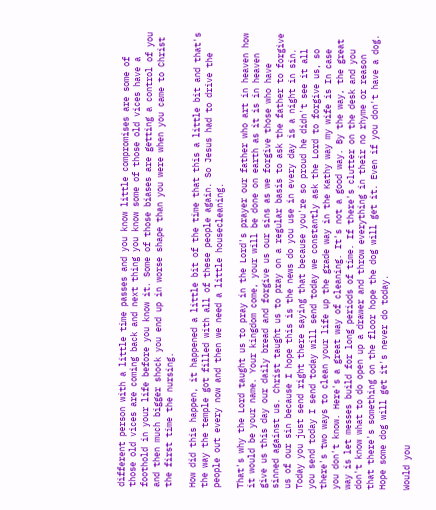different person with a little time passes and you know little compromises are some of those old vices are coming back and next thing you know some of those old vices have a foothold in your life before you know it. Some of those biases are getting a control of you and then much bigger shock you end up in worse shape than you were when you came to Christ the first time the nursing.

How did this happen, it happened a little bit of the time that this a little bit and that's the way the temple got filled with all of these people again. So Jesus had to drive the people out every now and then we need a little housecleaning.

That's why the Lord taught us to pray in the Lord's prayer our father who art in heaven how it would be your name. Your kingdom come, your will be done on earth as it is in heaven give us this day our daily bread and forgive us our sins as we forgive those who have sinned against us. Christ taught us to pray on a regular basis to ask the father to forgive us of our sin because I hope this is the news do you use in every day is a night in sin. Today you just send right there saying that because you're so proud he didn't see it all you send today I send today will send today we constantly ask the Lord to forgive us, so there's two ways to clean your life up the grade way in the Kathy way my wife is In case you don't know. Here's a great way of cleaning. It's not a good way. By the way, the great way is let messes build for long periods of time. If there's clutter on the desk and you don't know what to do open up a drawer and throw everything in their no rhyme or reason that there's something on the floor hope the dog will get it. Even if you don't have a dog. Hope some dog will get it's never do today.

Would you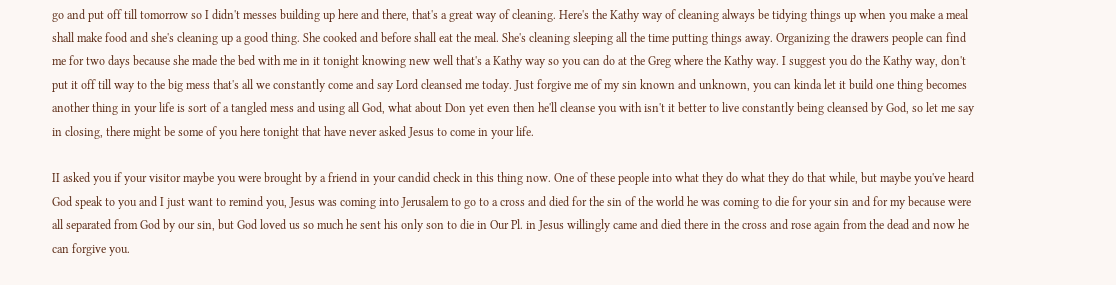go and put off till tomorrow so I didn't messes building up here and there, that's a great way of cleaning. Here's the Kathy way of cleaning always be tidying things up when you make a meal shall make food and she's cleaning up a good thing. She cooked and before shall eat the meal. She's cleaning sleeping all the time putting things away. Organizing the drawers people can find me for two days because she made the bed with me in it tonight knowing new well that's a Kathy way so you can do at the Greg where the Kathy way. I suggest you do the Kathy way, don't put it off till way to the big mess that's all we constantly come and say Lord cleansed me today. Just forgive me of my sin known and unknown, you can kinda let it build one thing becomes another thing in your life is sort of a tangled mess and using all God, what about Don yet even then he'll cleanse you with isn't it better to live constantly being cleansed by God, so let me say in closing, there might be some of you here tonight that have never asked Jesus to come in your life.

II asked you if your visitor maybe you were brought by a friend in your candid check in this thing now. One of these people into what they do what they do that while, but maybe you've heard God speak to you and I just want to remind you, Jesus was coming into Jerusalem to go to a cross and died for the sin of the world he was coming to die for your sin and for my because were all separated from God by our sin, but God loved us so much he sent his only son to die in Our Pl. in Jesus willingly came and died there in the cross and rose again from the dead and now he can forgive you.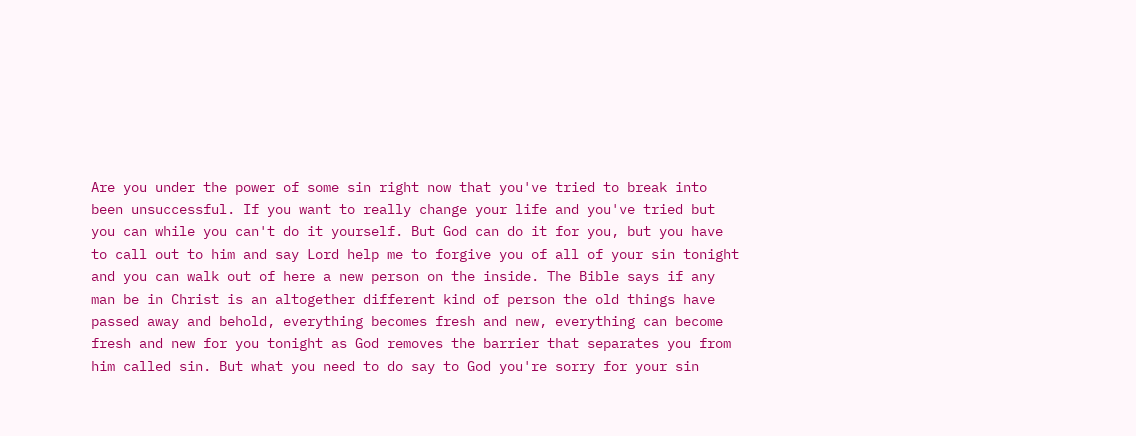Are you under the power of some sin right now that you've tried to break into been unsuccessful. If you want to really change your life and you've tried but you can while you can't do it yourself. But God can do it for you, but you have to call out to him and say Lord help me to forgive you of all of your sin tonight and you can walk out of here a new person on the inside. The Bible says if any man be in Christ is an altogether different kind of person the old things have passed away and behold, everything becomes fresh and new, everything can become fresh and new for you tonight as God removes the barrier that separates you from him called sin. But what you need to do say to God you're sorry for your sin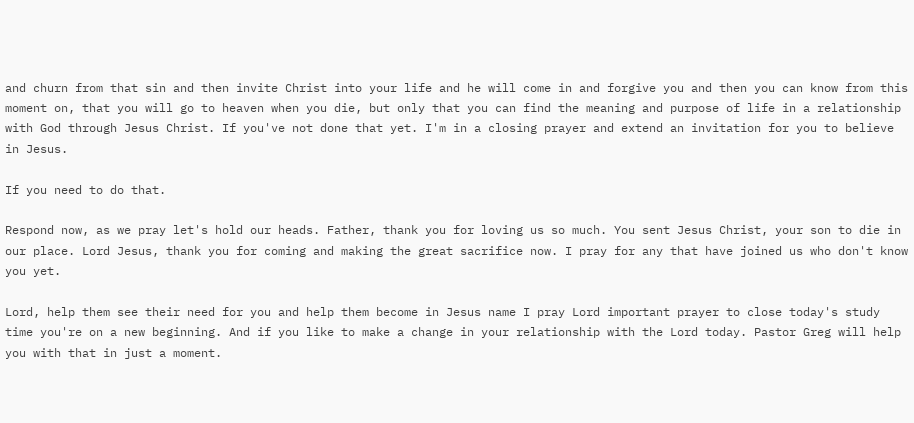and churn from that sin and then invite Christ into your life and he will come in and forgive you and then you can know from this moment on, that you will go to heaven when you die, but only that you can find the meaning and purpose of life in a relationship with God through Jesus Christ. If you've not done that yet. I'm in a closing prayer and extend an invitation for you to believe in Jesus.

If you need to do that.

Respond now, as we pray let's hold our heads. Father, thank you for loving us so much. You sent Jesus Christ, your son to die in our place. Lord Jesus, thank you for coming and making the great sacrifice now. I pray for any that have joined us who don't know you yet.

Lord, help them see their need for you and help them become in Jesus name I pray Lord important prayer to close today's study time you're on a new beginning. And if you like to make a change in your relationship with the Lord today. Pastor Greg will help you with that in just a moment.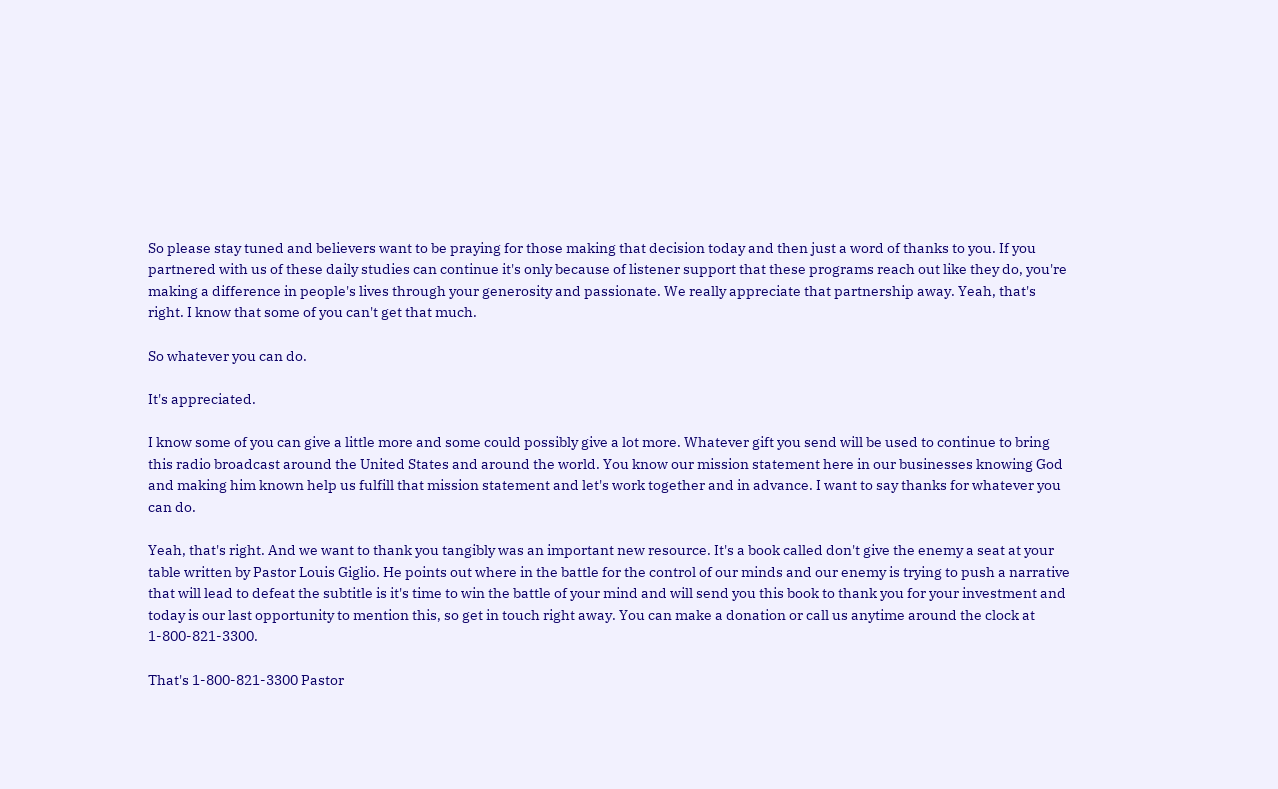So please stay tuned and believers want to be praying for those making that decision today and then just a word of thanks to you. If you partnered with us of these daily studies can continue it's only because of listener support that these programs reach out like they do, you're making a difference in people's lives through your generosity and passionate. We really appreciate that partnership away. Yeah, that's right. I know that some of you can't get that much.

So whatever you can do.

It's appreciated.

I know some of you can give a little more and some could possibly give a lot more. Whatever gift you send will be used to continue to bring this radio broadcast around the United States and around the world. You know our mission statement here in our businesses knowing God and making him known help us fulfill that mission statement and let's work together and in advance. I want to say thanks for whatever you can do.

Yeah, that's right. And we want to thank you tangibly was an important new resource. It's a book called don't give the enemy a seat at your table written by Pastor Louis Giglio. He points out where in the battle for the control of our minds and our enemy is trying to push a narrative that will lead to defeat the subtitle is it's time to win the battle of your mind and will send you this book to thank you for your investment and today is our last opportunity to mention this, so get in touch right away. You can make a donation or call us anytime around the clock at 1-800-821-3300.

That's 1-800-821-3300 Pastor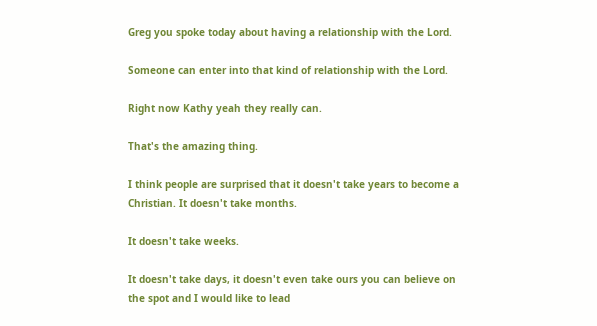Greg you spoke today about having a relationship with the Lord.

Someone can enter into that kind of relationship with the Lord.

Right now Kathy yeah they really can.

That's the amazing thing.

I think people are surprised that it doesn't take years to become a Christian. It doesn't take months.

It doesn't take weeks.

It doesn't take days, it doesn't even take ours you can believe on the spot and I would like to lead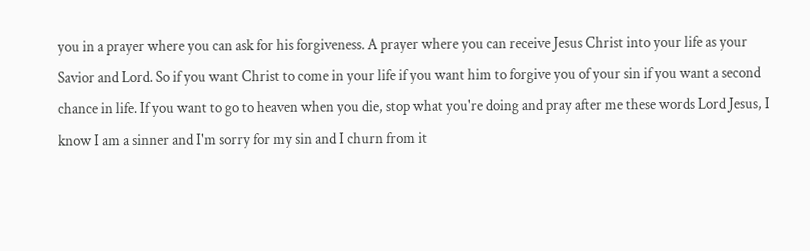you in a prayer where you can ask for his forgiveness. A prayer where you can receive Jesus Christ into your life as your Savior and Lord. So if you want Christ to come in your life if you want him to forgive you of your sin if you want a second chance in life. If you want to go to heaven when you die, stop what you're doing and pray after me these words Lord Jesus, I know I am a sinner and I'm sorry for my sin and I churn from it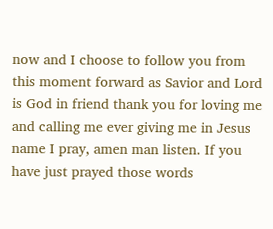now and I choose to follow you from this moment forward as Savior and Lord is God in friend thank you for loving me and calling me ever giving me in Jesus name I pray, amen man listen. If you have just prayed those words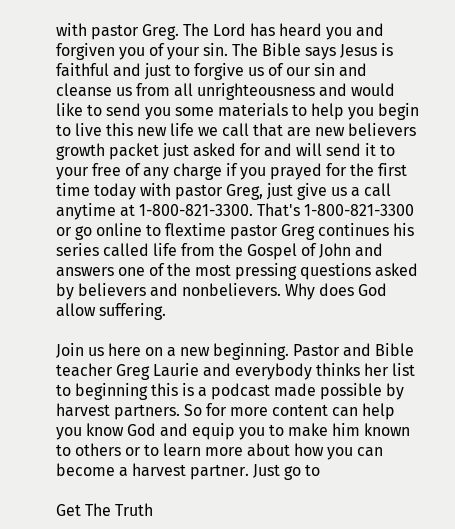with pastor Greg. The Lord has heard you and forgiven you of your sin. The Bible says Jesus is faithful and just to forgive us of our sin and cleanse us from all unrighteousness and would like to send you some materials to help you begin to live this new life we call that are new believers growth packet just asked for and will send it to your free of any charge if you prayed for the first time today with pastor Greg, just give us a call anytime at 1-800-821-3300. That's 1-800-821-3300 or go online to flextime pastor Greg continues his series called life from the Gospel of John and answers one of the most pressing questions asked by believers and nonbelievers. Why does God allow suffering.

Join us here on a new beginning. Pastor and Bible teacher Greg Laurie and everybody thinks her list to beginning this is a podcast made possible by harvest partners. So for more content can help you know God and equip you to make him known to others or to learn more about how you can become a harvest partner. Just go to

Get The Truth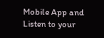Mobile App and Listen to your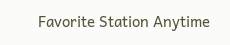Favorite Station Anytime